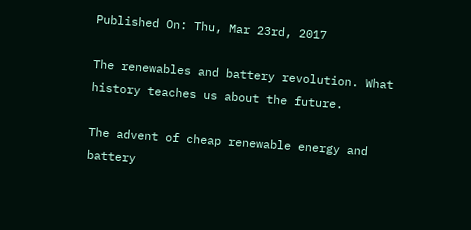Published On: Thu, Mar 23rd, 2017

The renewables and battery revolution. What history teaches us about the future.

The advent of cheap renewable energy and battery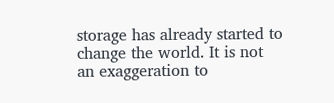storage has already started to change the world. It is not an exaggeration to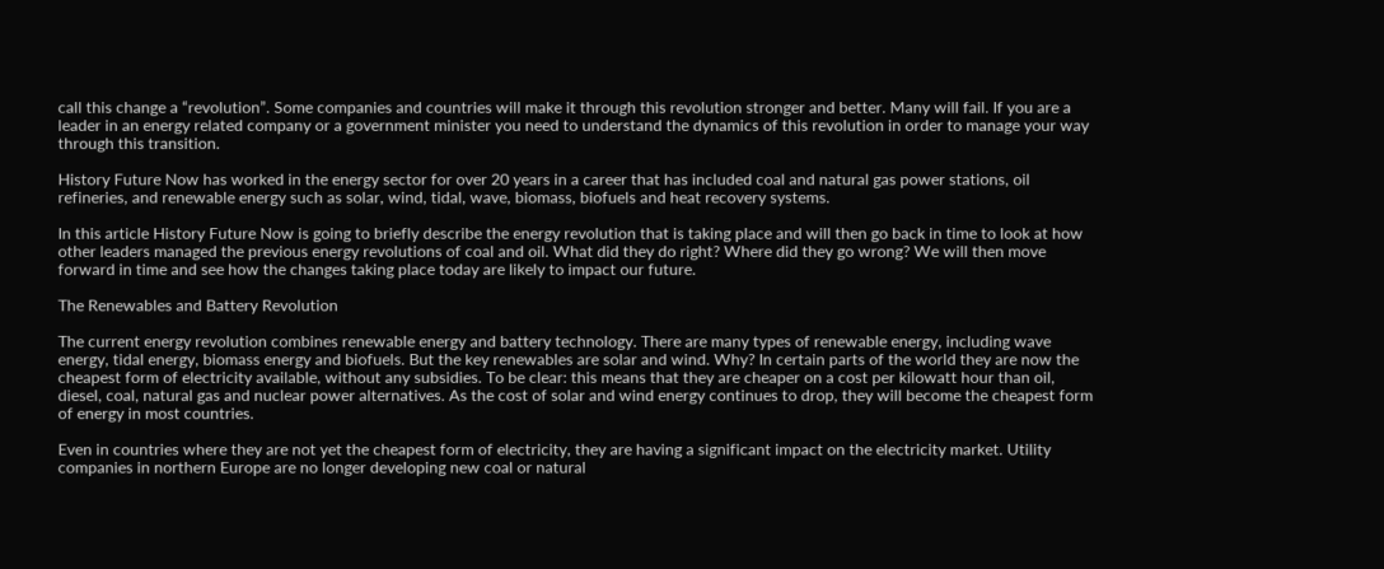call this change a “revolution”. Some companies and countries will make it through this revolution stronger and better. Many will fail. If you are a leader in an energy related company or a government minister you need to understand the dynamics of this revolution in order to manage your way through this transition.

History Future Now has worked in the energy sector for over 20 years in a career that has included coal and natural gas power stations, oil refineries, and renewable energy such as solar, wind, tidal, wave, biomass, biofuels and heat recovery systems.

In this article History Future Now is going to briefly describe the energy revolution that is taking place and will then go back in time to look at how other leaders managed the previous energy revolutions of coal and oil. What did they do right? Where did they go wrong? We will then move forward in time and see how the changes taking place today are likely to impact our future.

The Renewables and Battery Revolution

The current energy revolution combines renewable energy and battery technology. There are many types of renewable energy, including wave energy, tidal energy, biomass energy and biofuels. But the key renewables are solar and wind. Why? In certain parts of the world they are now the cheapest form of electricity available, without any subsidies. To be clear: this means that they are cheaper on a cost per kilowatt hour than oil, diesel, coal, natural gas and nuclear power alternatives. As the cost of solar and wind energy continues to drop, they will become the cheapest form of energy in most countries.

Even in countries where they are not yet the cheapest form of electricity, they are having a significant impact on the electricity market. Utility companies in northern Europe are no longer developing new coal or natural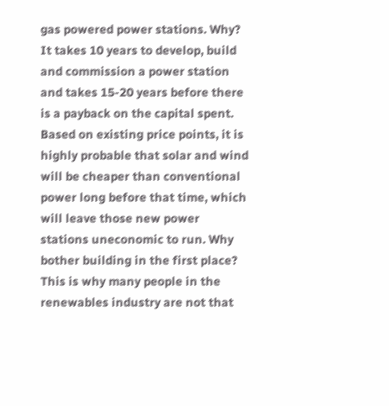gas powered power stations. Why? It takes 10 years to develop, build and commission a power station and takes 15-20 years before there is a payback on the capital spent. Based on existing price points, it is highly probable that solar and wind will be cheaper than conventional power long before that time, which will leave those new power stations uneconomic to run. Why bother building in the first place? This is why many people in the renewables industry are not that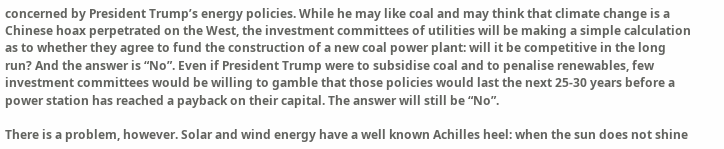concerned by President Trump’s energy policies. While he may like coal and may think that climate change is a Chinese hoax perpetrated on the West, the investment committees of utilities will be making a simple calculation as to whether they agree to fund the construction of a new coal power plant: will it be competitive in the long run? And the answer is “No”. Even if President Trump were to subsidise coal and to penalise renewables, few investment committees would be willing to gamble that those policies would last the next 25-30 years before a power station has reached a payback on their capital. The answer will still be “No”.

There is a problem, however. Solar and wind energy have a well known Achilles heel: when the sun does not shine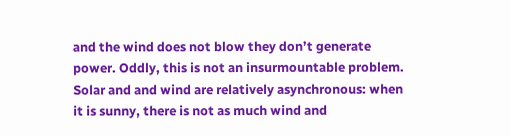and the wind does not blow they don’t generate power. Oddly, this is not an insurmountable problem. Solar and and wind are relatively asynchronous: when it is sunny, there is not as much wind and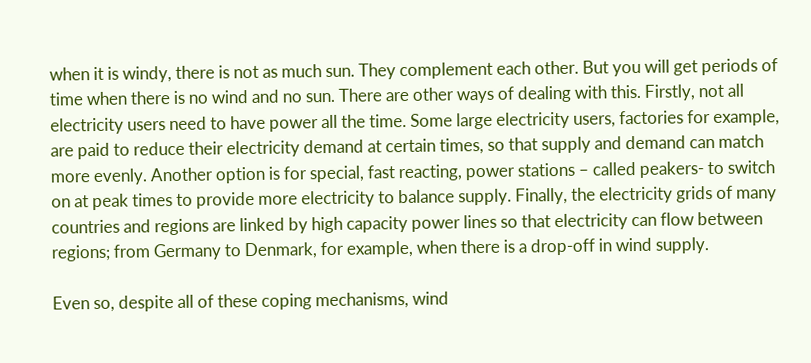when it is windy, there is not as much sun. They complement each other. But you will get periods of time when there is no wind and no sun. There are other ways of dealing with this. Firstly, not all electricity users need to have power all the time. Some large electricity users, factories for example, are paid to reduce their electricity demand at certain times, so that supply and demand can match more evenly. Another option is for special, fast reacting, power stations – called peakers- to switch on at peak times to provide more electricity to balance supply. Finally, the electricity grids of many countries and regions are linked by high capacity power lines so that electricity can flow between regions; from Germany to Denmark, for example, when there is a drop-off in wind supply.

Even so, despite all of these coping mechanisms, wind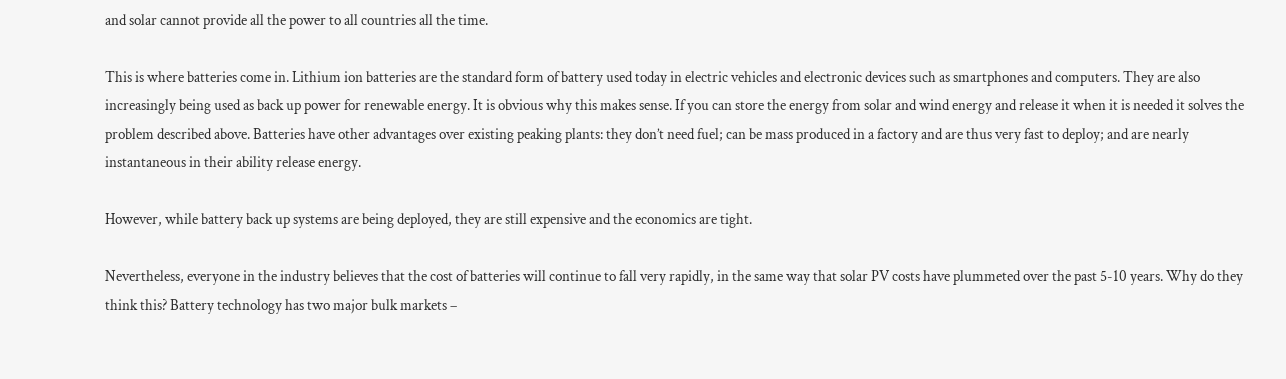and solar cannot provide all the power to all countries all the time.

This is where batteries come in. Lithium ion batteries are the standard form of battery used today in electric vehicles and electronic devices such as smartphones and computers. They are also increasingly being used as back up power for renewable energy. It is obvious why this makes sense. If you can store the energy from solar and wind energy and release it when it is needed it solves the problem described above. Batteries have other advantages over existing peaking plants: they don’t need fuel; can be mass produced in a factory and are thus very fast to deploy; and are nearly instantaneous in their ability release energy.

However, while battery back up systems are being deployed, they are still expensive and the economics are tight.

Nevertheless, everyone in the industry believes that the cost of batteries will continue to fall very rapidly, in the same way that solar PV costs have plummeted over the past 5-10 years. Why do they think this? Battery technology has two major bulk markets –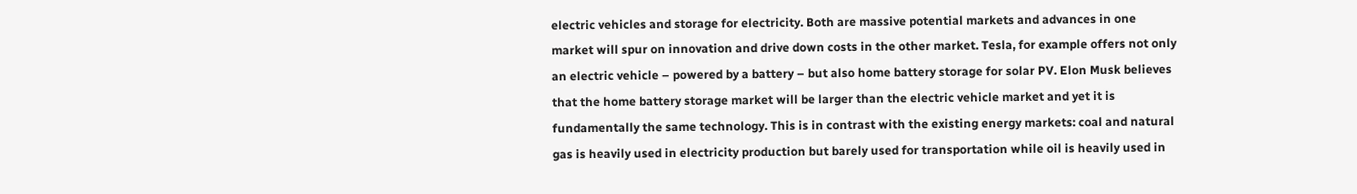electric vehicles and storage for electricity. Both are massive potential markets and advances in one market will spur on innovation and drive down costs in the other market. Tesla, for example offers not only an electric vehicle – powered by a battery – but also home battery storage for solar PV. Elon Musk believes that the home battery storage market will be larger than the electric vehicle market and yet it is fundamentally the same technology. This is in contrast with the existing energy markets: coal and natural gas is heavily used in electricity production but barely used for transportation while oil is heavily used in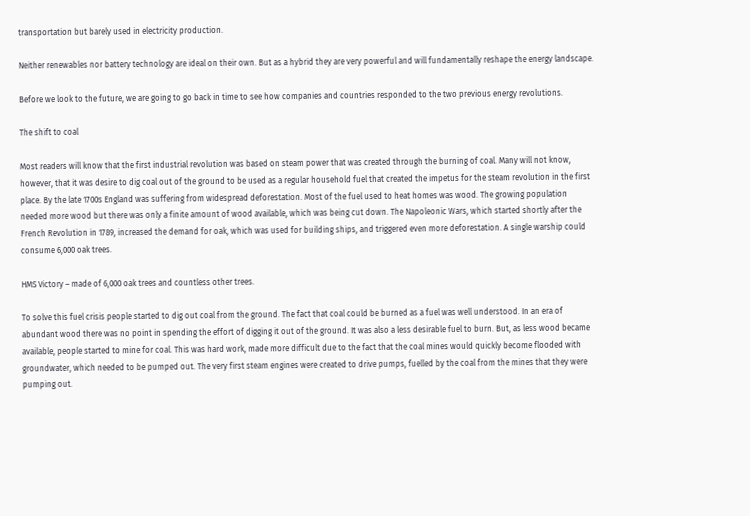transportation but barely used in electricity production.

Neither renewables nor battery technology are ideal on their own. But as a hybrid they are very powerful and will fundamentally reshape the energy landscape.

Before we look to the future, we are going to go back in time to see how companies and countries responded to the two previous energy revolutions.

The shift to coal

Most readers will know that the first industrial revolution was based on steam power that was created through the burning of coal. Many will not know, however, that it was desire to dig coal out of the ground to be used as a regular household fuel that created the impetus for the steam revolution in the first place. By the late 1700s England was suffering from widespread deforestation. Most of the fuel used to heat homes was wood. The growing population needed more wood but there was only a finite amount of wood available, which was being cut down. The Napoleonic Wars, which started shortly after the French Revolution in 1789, increased the demand for oak, which was used for building ships, and triggered even more deforestation. A single warship could consume 6,000 oak trees.

HMS Victory – made of 6,000 oak trees and countless other trees.

To solve this fuel crisis people started to dig out coal from the ground. The fact that coal could be burned as a fuel was well understood. In an era of abundant wood there was no point in spending the effort of digging it out of the ground. It was also a less desirable fuel to burn. But, as less wood became available, people started to mine for coal. This was hard work, made more difficult due to the fact that the coal mines would quickly become flooded with groundwater, which needed to be pumped out. The very first steam engines were created to drive pumps, fuelled by the coal from the mines that they were pumping out.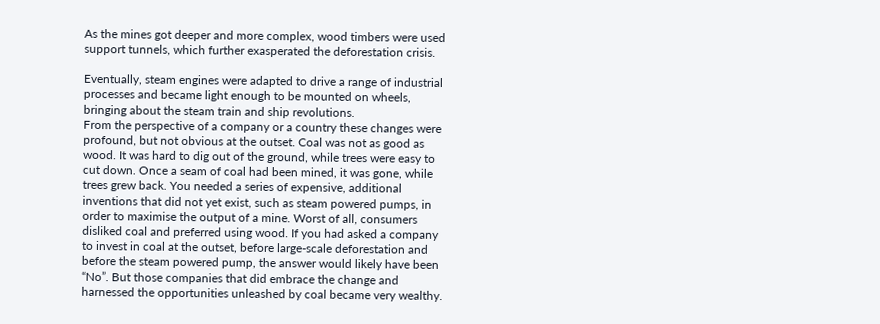As the mines got deeper and more complex, wood timbers were used support tunnels, which further exasperated the deforestation crisis.

Eventually, steam engines were adapted to drive a range of industrial processes and became light enough to be mounted on wheels, bringing about the steam train and ship revolutions.
From the perspective of a company or a country these changes were profound, but not obvious at the outset. Coal was not as good as wood. It was hard to dig out of the ground, while trees were easy to cut down. Once a seam of coal had been mined, it was gone, while trees grew back. You needed a series of expensive, additional inventions that did not yet exist, such as steam powered pumps, in order to maximise the output of a mine. Worst of all, consumers disliked coal and preferred using wood. If you had asked a company to invest in coal at the outset, before large-scale deforestation and before the steam powered pump, the answer would likely have been “No”. But those companies that did embrace the change and harnessed the opportunities unleashed by coal became very wealthy.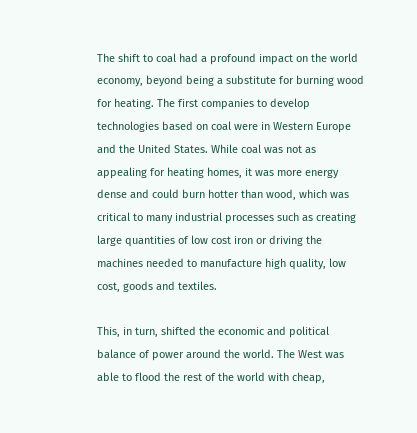The shift to coal had a profound impact on the world economy, beyond being a substitute for burning wood for heating. The first companies to develop technologies based on coal were in Western Europe and the United States. While coal was not as appealing for heating homes, it was more energy dense and could burn hotter than wood, which was critical to many industrial processes such as creating large quantities of low cost iron or driving the machines needed to manufacture high quality, low cost, goods and textiles.

This, in turn, shifted the economic and political balance of power around the world. The West was able to flood the rest of the world with cheap,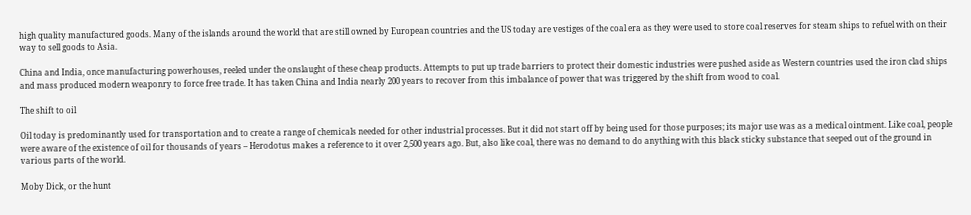high quality manufactured goods. Many of the islands around the world that are still owned by European countries and the US today are vestiges of the coal era as they were used to store coal reserves for steam ships to refuel with on their way to sell goods to Asia.

China and India, once manufacturing powerhouses, reeled under the onslaught of these cheap products. Attempts to put up trade barriers to protect their domestic industries were pushed aside as Western countries used the iron clad ships and mass produced modern weaponry to force free trade. It has taken China and India nearly 200 years to recover from this imbalance of power that was triggered by the shift from wood to coal.

The shift to oil

Oil today is predominantly used for transportation and to create a range of chemicals needed for other industrial processes. But it did not start off by being used for those purposes; its major use was as a medical ointment. Like coal, people were aware of the existence of oil for thousands of years – Herodotus makes a reference to it over 2,500 years ago. But, also like coal, there was no demand to do anything with this black sticky substance that seeped out of the ground in various parts of the world.

Moby Dick, or the hunt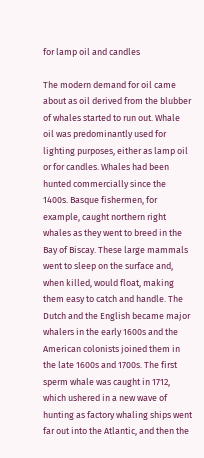for lamp oil and candles

The modern demand for oil came about as oil derived from the blubber of whales started to run out. Whale oil was predominantly used for lighting purposes, either as lamp oil or for candles. Whales had been hunted commercially since the 1400s. Basque fishermen, for example, caught northern right whales as they went to breed in the Bay of Biscay. These large mammals went to sleep on the surface and, when killed, would float, making them easy to catch and handle. The Dutch and the English became major whalers in the early 1600s and the American colonists joined them in the late 1600s and 1700s. The first sperm whale was caught in 1712, which ushered in a new wave of hunting as factory whaling ships went far out into the Atlantic, and then the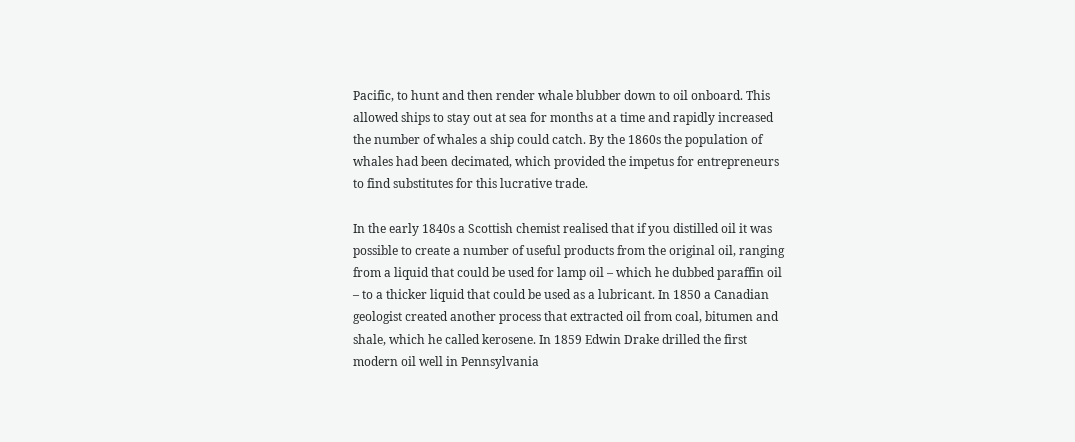Pacific, to hunt and then render whale blubber down to oil onboard. This allowed ships to stay out at sea for months at a time and rapidly increased the number of whales a ship could catch. By the 1860s the population of whales had been decimated, which provided the impetus for entrepreneurs to find substitutes for this lucrative trade.

In the early 1840s a Scottish chemist realised that if you distilled oil it was possible to create a number of useful products from the original oil, ranging from a liquid that could be used for lamp oil – which he dubbed paraffin oil – to a thicker liquid that could be used as a lubricant. In 1850 a Canadian geologist created another process that extracted oil from coal, bitumen and shale, which he called kerosene. In 1859 Edwin Drake drilled the first modern oil well in Pennsylvania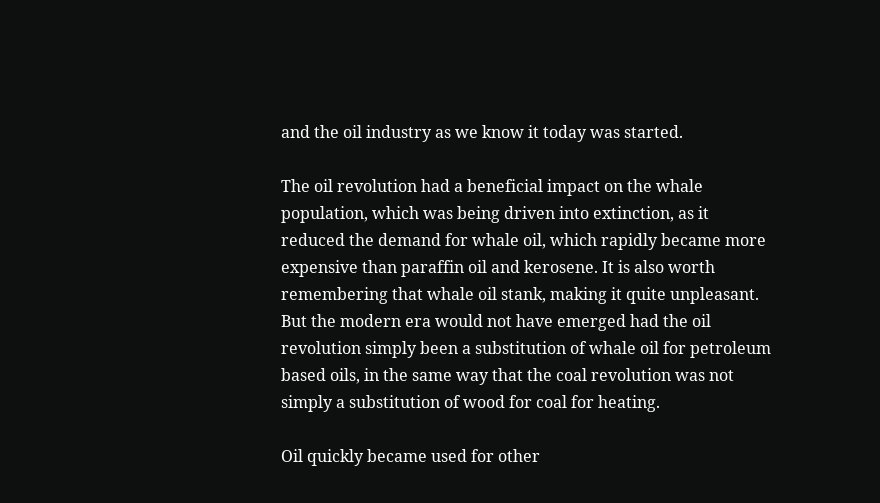and the oil industry as we know it today was started.

The oil revolution had a beneficial impact on the whale population, which was being driven into extinction, as it reduced the demand for whale oil, which rapidly became more expensive than paraffin oil and kerosene. It is also worth remembering that whale oil stank, making it quite unpleasant. But the modern era would not have emerged had the oil revolution simply been a substitution of whale oil for petroleum based oils, in the same way that the coal revolution was not simply a substitution of wood for coal for heating.

Oil quickly became used for other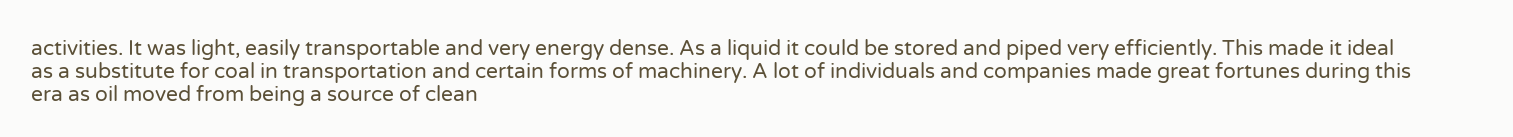activities. It was light, easily transportable and very energy dense. As a liquid it could be stored and piped very efficiently. This made it ideal as a substitute for coal in transportation and certain forms of machinery. A lot of individuals and companies made great fortunes during this era as oil moved from being a source of clean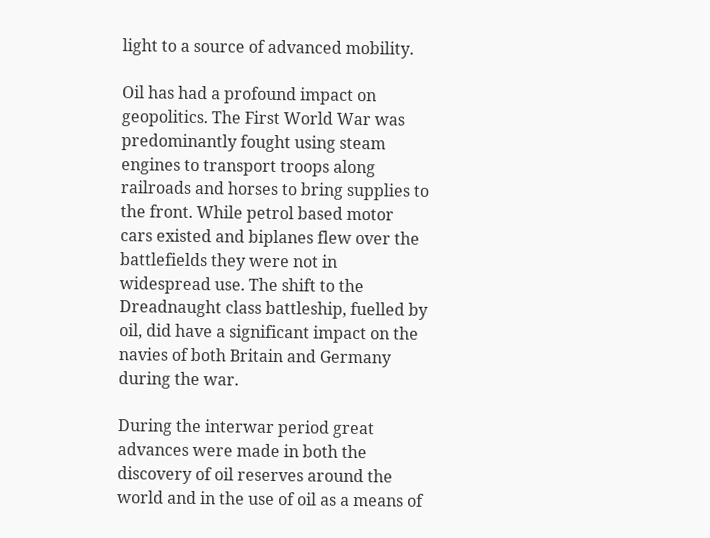light to a source of advanced mobility.

Oil has had a profound impact on geopolitics. The First World War was predominantly fought using steam engines to transport troops along railroads and horses to bring supplies to the front. While petrol based motor cars existed and biplanes flew over the battlefields they were not in widespread use. The shift to the Dreadnaught class battleship, fuelled by oil, did have a significant impact on the navies of both Britain and Germany during the war.

During the interwar period great advances were made in both the discovery of oil reserves around the world and in the use of oil as a means of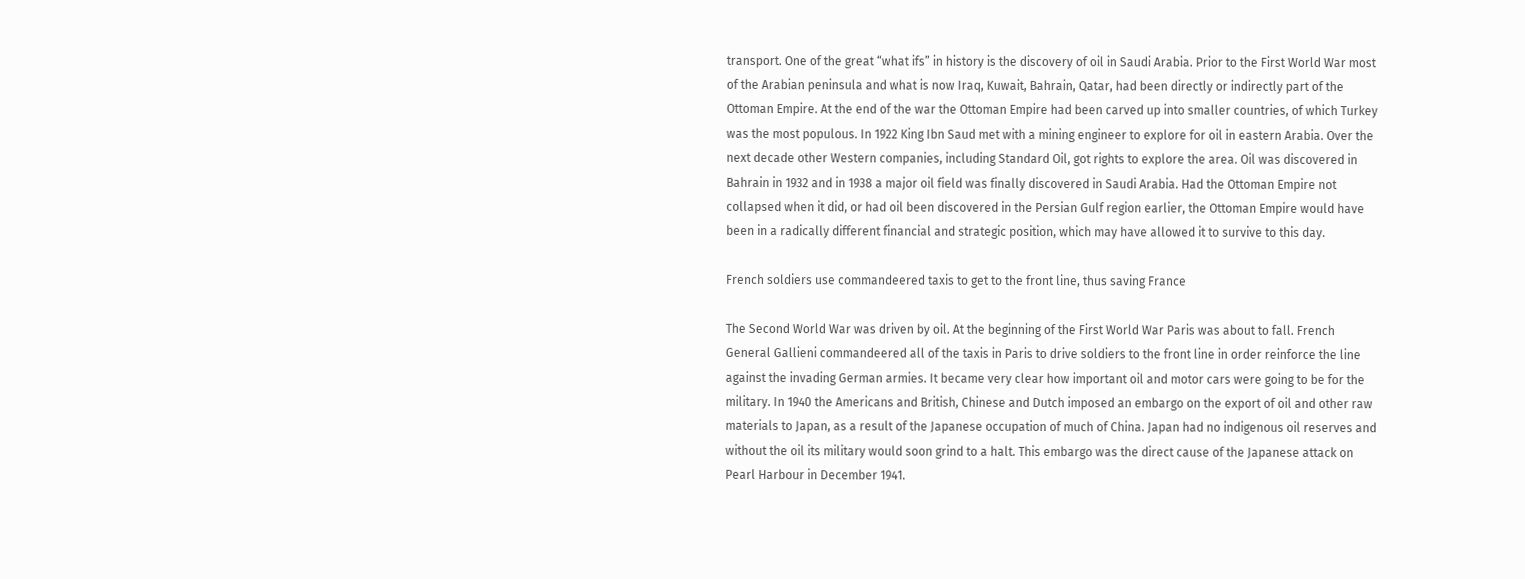transport. One of the great “what ifs” in history is the discovery of oil in Saudi Arabia. Prior to the First World War most of the Arabian peninsula and what is now Iraq, Kuwait, Bahrain, Qatar, had been directly or indirectly part of the Ottoman Empire. At the end of the war the Ottoman Empire had been carved up into smaller countries, of which Turkey was the most populous. In 1922 King Ibn Saud met with a mining engineer to explore for oil in eastern Arabia. Over the next decade other Western companies, including Standard Oil, got rights to explore the area. Oil was discovered in Bahrain in 1932 and in 1938 a major oil field was finally discovered in Saudi Arabia. Had the Ottoman Empire not collapsed when it did, or had oil been discovered in the Persian Gulf region earlier, the Ottoman Empire would have been in a radically different financial and strategic position, which may have allowed it to survive to this day.

French soldiers use commandeered taxis to get to the front line, thus saving France

The Second World War was driven by oil. At the beginning of the First World War Paris was about to fall. French General Gallieni commandeered all of the taxis in Paris to drive soldiers to the front line in order reinforce the line against the invading German armies. It became very clear how important oil and motor cars were going to be for the military. In 1940 the Americans and British, Chinese and Dutch imposed an embargo on the export of oil and other raw materials to Japan, as a result of the Japanese occupation of much of China. Japan had no indigenous oil reserves and without the oil its military would soon grind to a halt. This embargo was the direct cause of the Japanese attack on Pearl Harbour in December 1941.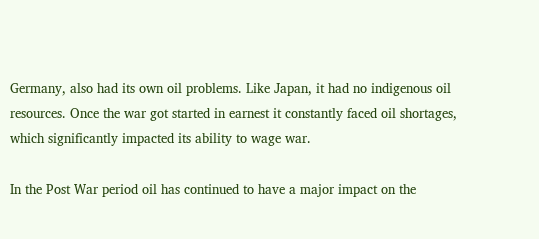Germany, also had its own oil problems. Like Japan, it had no indigenous oil resources. Once the war got started in earnest it constantly faced oil shortages, which significantly impacted its ability to wage war.

In the Post War period oil has continued to have a major impact on the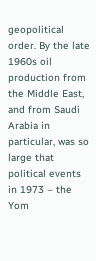geopolitical order. By the late 1960s oil production from the Middle East, and from Saudi Arabia in particular, was so large that political events in 1973 – the Yom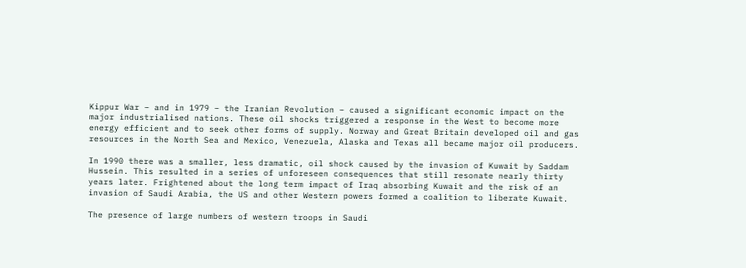Kippur War – and in 1979 – the Iranian Revolution – caused a significant economic impact on the major industrialised nations. These oil shocks triggered a response in the West to become more energy efficient and to seek other forms of supply. Norway and Great Britain developed oil and gas resources in the North Sea and Mexico, Venezuela, Alaska and Texas all became major oil producers.

In 1990 there was a smaller, less dramatic, oil shock caused by the invasion of Kuwait by Saddam Hussein. This resulted in a series of unforeseen consequences that still resonate nearly thirty years later. Frightened about the long term impact of Iraq absorbing Kuwait and the risk of an invasion of Saudi Arabia, the US and other Western powers formed a coalition to liberate Kuwait.

The presence of large numbers of western troops in Saudi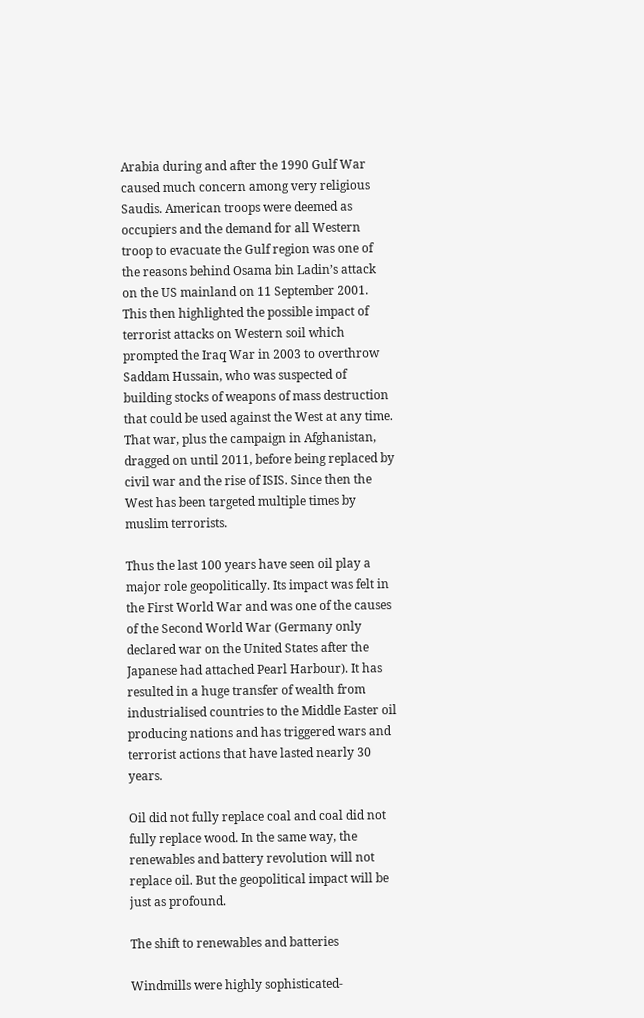Arabia during and after the 1990 Gulf War caused much concern among very religious Saudis. American troops were deemed as occupiers and the demand for all Western troop to evacuate the Gulf region was one of the reasons behind Osama bin Ladin’s attack on the US mainland on 11 September 2001. This then highlighted the possible impact of terrorist attacks on Western soil which prompted the Iraq War in 2003 to overthrow Saddam Hussain, who was suspected of building stocks of weapons of mass destruction that could be used against the West at any time. That war, plus the campaign in Afghanistan, dragged on until 2011, before being replaced by civil war and the rise of ISIS. Since then the West has been targeted multiple times by muslim terrorists.

Thus the last 100 years have seen oil play a major role geopolitically. Its impact was felt in the First World War and was one of the causes of the Second World War (Germany only declared war on the United States after the Japanese had attached Pearl Harbour). It has resulted in a huge transfer of wealth from industrialised countries to the Middle Easter oil producing nations and has triggered wars and terrorist actions that have lasted nearly 30 years.

Oil did not fully replace coal and coal did not fully replace wood. In the same way, the renewables and battery revolution will not replace oil. But the geopolitical impact will be just as profound.

The shift to renewables and batteries

Windmills were highly sophisticated-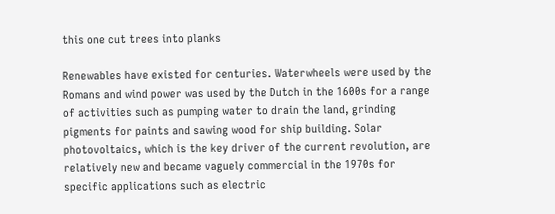this one cut trees into planks

Renewables have existed for centuries. Waterwheels were used by the Romans and wind power was used by the Dutch in the 1600s for a range of activities such as pumping water to drain the land, grinding pigments for paints and sawing wood for ship building. Solar photovoltaics, which is the key driver of the current revolution, are relatively new and became vaguely commercial in the 1970s for specific applications such as electric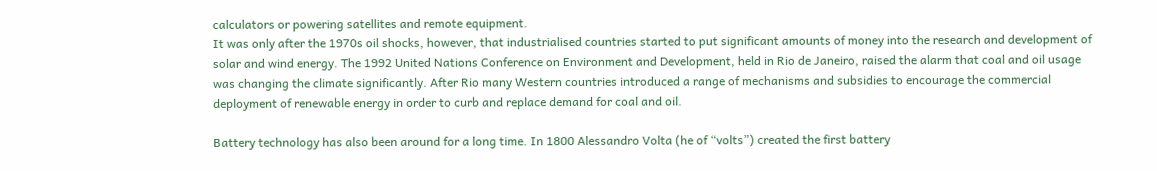calculators or powering satellites and remote equipment.
It was only after the 1970s oil shocks, however, that industrialised countries started to put significant amounts of money into the research and development of solar and wind energy. The 1992 United Nations Conference on Environment and Development, held in Rio de Janeiro, raised the alarm that coal and oil usage was changing the climate significantly. After Rio many Western countries introduced a range of mechanisms and subsidies to encourage the commercial deployment of renewable energy in order to curb and replace demand for coal and oil.

Battery technology has also been around for a long time. In 1800 Alessandro Volta (he of “volts”) created the first battery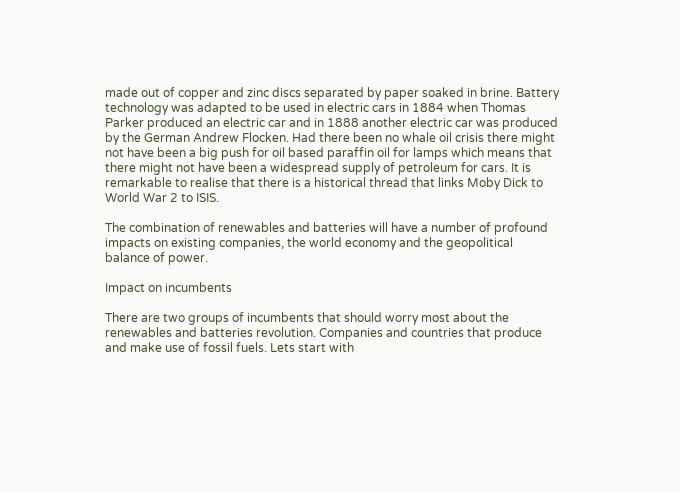made out of copper and zinc discs separated by paper soaked in brine. Battery technology was adapted to be used in electric cars in 1884 when Thomas Parker produced an electric car and in 1888 another electric car was produced by the German Andrew Flocken. Had there been no whale oil crisis there might not have been a big push for oil based paraffin oil for lamps which means that there might not have been a widespread supply of petroleum for cars. It is remarkable to realise that there is a historical thread that links Moby Dick to World War 2 to ISIS.

The combination of renewables and batteries will have a number of profound impacts on existing companies, the world economy and the geopolitical balance of power.

Impact on incumbents

There are two groups of incumbents that should worry most about the renewables and batteries revolution. Companies and countries that produce and make use of fossil fuels. Lets start with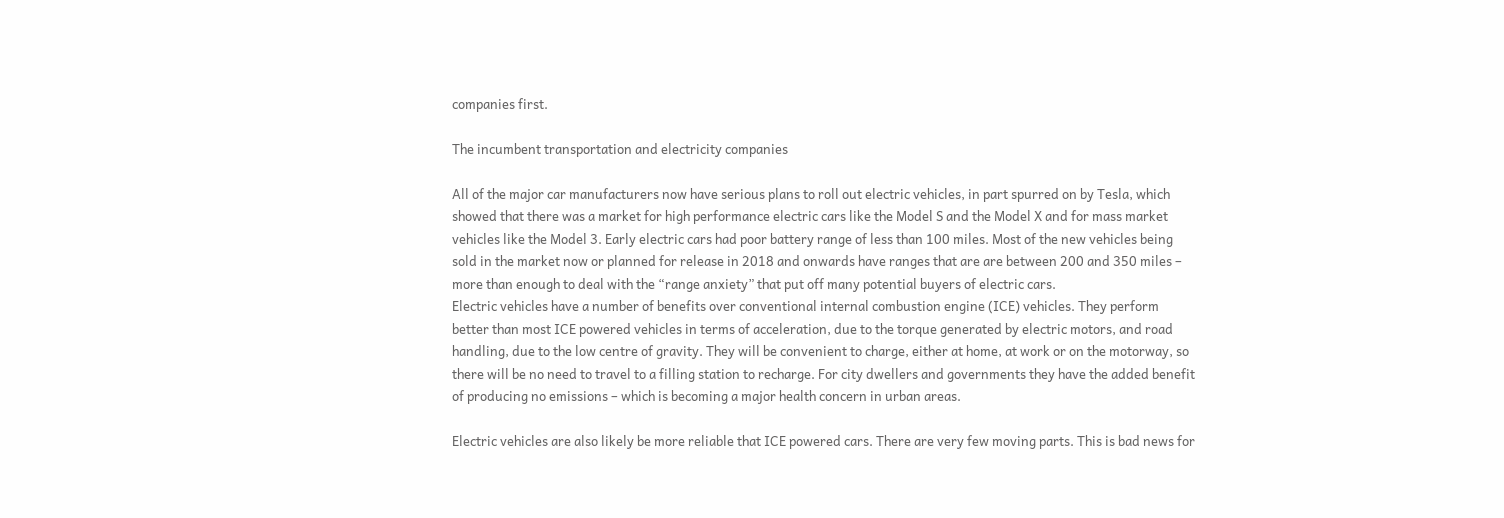companies first.

The incumbent transportation and electricity companies

All of the major car manufacturers now have serious plans to roll out electric vehicles, in part spurred on by Tesla, which showed that there was a market for high performance electric cars like the Model S and the Model X and for mass market vehicles like the Model 3. Early electric cars had poor battery range of less than 100 miles. Most of the new vehicles being sold in the market now or planned for release in 2018 and onwards have ranges that are are between 200 and 350 miles – more than enough to deal with the “range anxiety” that put off many potential buyers of electric cars.
Electric vehicles have a number of benefits over conventional internal combustion engine (ICE) vehicles. They perform better than most ICE powered vehicles in terms of acceleration, due to the torque generated by electric motors, and road handling, due to the low centre of gravity. They will be convenient to charge, either at home, at work or on the motorway, so there will be no need to travel to a filling station to recharge. For city dwellers and governments they have the added benefit of producing no emissions – which is becoming a major health concern in urban areas.

Electric vehicles are also likely be more reliable that ICE powered cars. There are very few moving parts. This is bad news for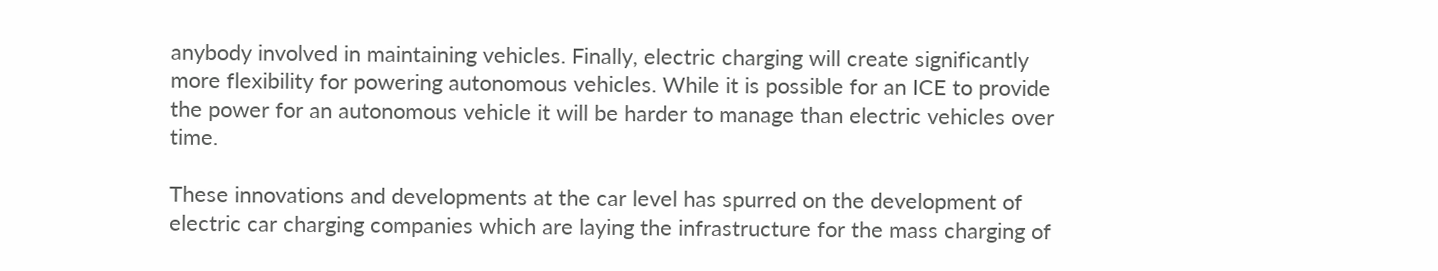anybody involved in maintaining vehicles. Finally, electric charging will create significantly more flexibility for powering autonomous vehicles. While it is possible for an ICE to provide the power for an autonomous vehicle it will be harder to manage than electric vehicles over time.

These innovations and developments at the car level has spurred on the development of electric car charging companies which are laying the infrastructure for the mass charging of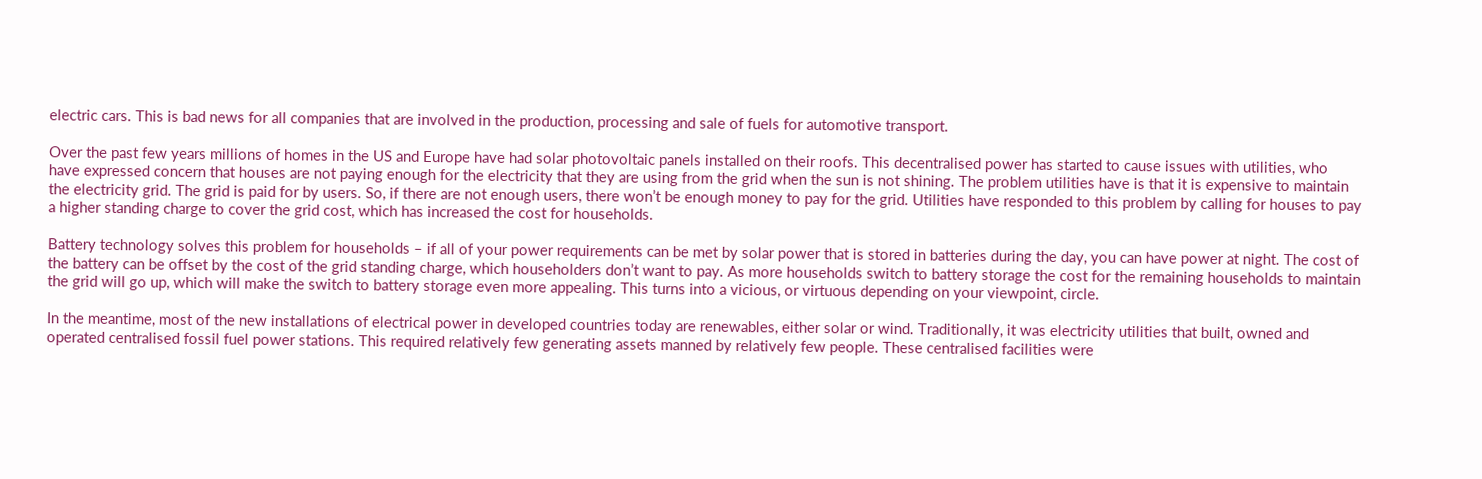electric cars. This is bad news for all companies that are involved in the production, processing and sale of fuels for automotive transport.

Over the past few years millions of homes in the US and Europe have had solar photovoltaic panels installed on their roofs. This decentralised power has started to cause issues with utilities, who have expressed concern that houses are not paying enough for the electricity that they are using from the grid when the sun is not shining. The problem utilities have is that it is expensive to maintain the electricity grid. The grid is paid for by users. So, if there are not enough users, there won’t be enough money to pay for the grid. Utilities have responded to this problem by calling for houses to pay a higher standing charge to cover the grid cost, which has increased the cost for households.

Battery technology solves this problem for households – if all of your power requirements can be met by solar power that is stored in batteries during the day, you can have power at night. The cost of the battery can be offset by the cost of the grid standing charge, which householders don’t want to pay. As more households switch to battery storage the cost for the remaining households to maintain the grid will go up, which will make the switch to battery storage even more appealing. This turns into a vicious, or virtuous depending on your viewpoint, circle.

In the meantime, most of the new installations of electrical power in developed countries today are renewables, either solar or wind. Traditionally, it was electricity utilities that built, owned and operated centralised fossil fuel power stations. This required relatively few generating assets manned by relatively few people. These centralised facilities were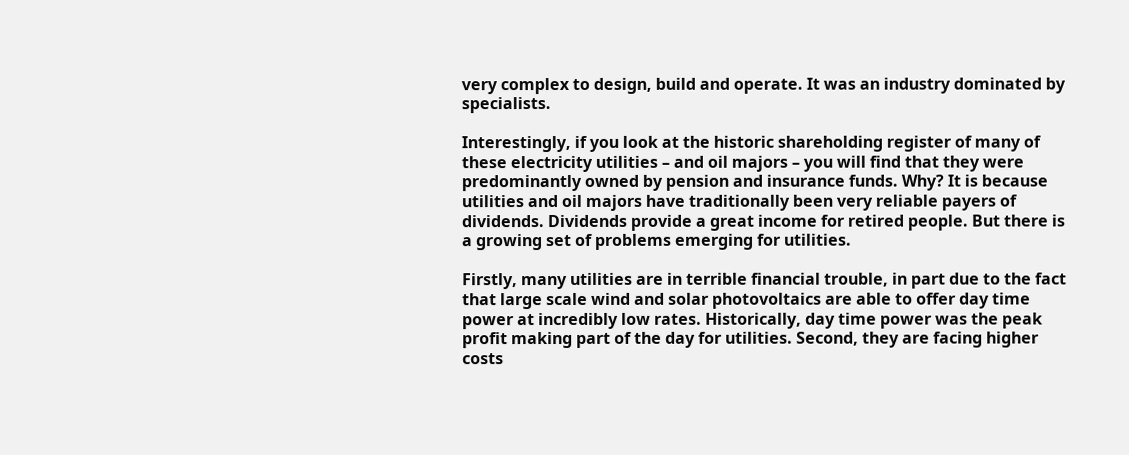very complex to design, build and operate. It was an industry dominated by specialists.

Interestingly, if you look at the historic shareholding register of many of these electricity utilities – and oil majors – you will find that they were predominantly owned by pension and insurance funds. Why? It is because utilities and oil majors have traditionally been very reliable payers of dividends. Dividends provide a great income for retired people. But there is a growing set of problems emerging for utilities.

Firstly, many utilities are in terrible financial trouble, in part due to the fact that large scale wind and solar photovoltaics are able to offer day time power at incredibly low rates. Historically, day time power was the peak profit making part of the day for utilities. Second, they are facing higher costs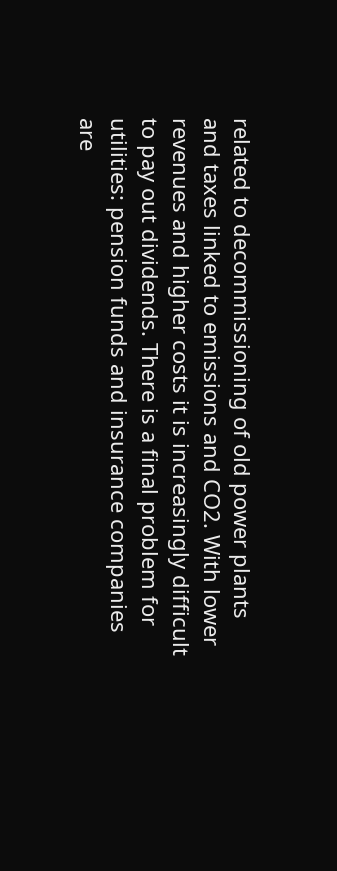related to decommissioning of old power plants and taxes linked to emissions and CO2. With lower revenues and higher costs it is increasingly difficult to pay out dividends. There is a final problem for utilities: pension funds and insurance companies are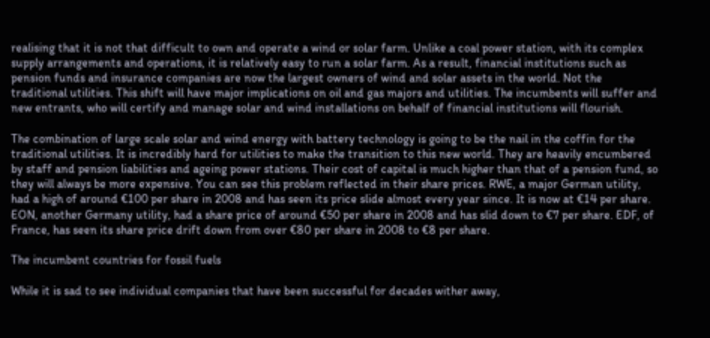realising that it is not that difficult to own and operate a wind or solar farm. Unlike a coal power station, with its complex supply arrangements and operations, it is relatively easy to run a solar farm. As a result, financial institutions such as pension funds and insurance companies are now the largest owners of wind and solar assets in the world. Not the traditional utilities. This shift will have major implications on oil and gas majors and utilities. The incumbents will suffer and new entrants, who will certify and manage solar and wind installations on behalf of financial institutions will flourish.

The combination of large scale solar and wind energy with battery technology is going to be the nail in the coffin for the traditional utilities. It is incredibly hard for utilities to make the transition to this new world. They are heavily encumbered by staff and pension liabilities and ageing power stations. Their cost of capital is much higher than that of a pension fund, so they will always be more expensive. You can see this problem reflected in their share prices. RWE, a major German utility, had a high of around €100 per share in 2008 and has seen its price slide almost every year since. It is now at €14 per share. EON, another Germany utility, had a share price of around €50 per share in 2008 and has slid down to €7 per share. EDF, of France, has seen its share price drift down from over €80 per share in 2008 to €8 per share.

The incumbent countries for fossil fuels

While it is sad to see individual companies that have been successful for decades wither away,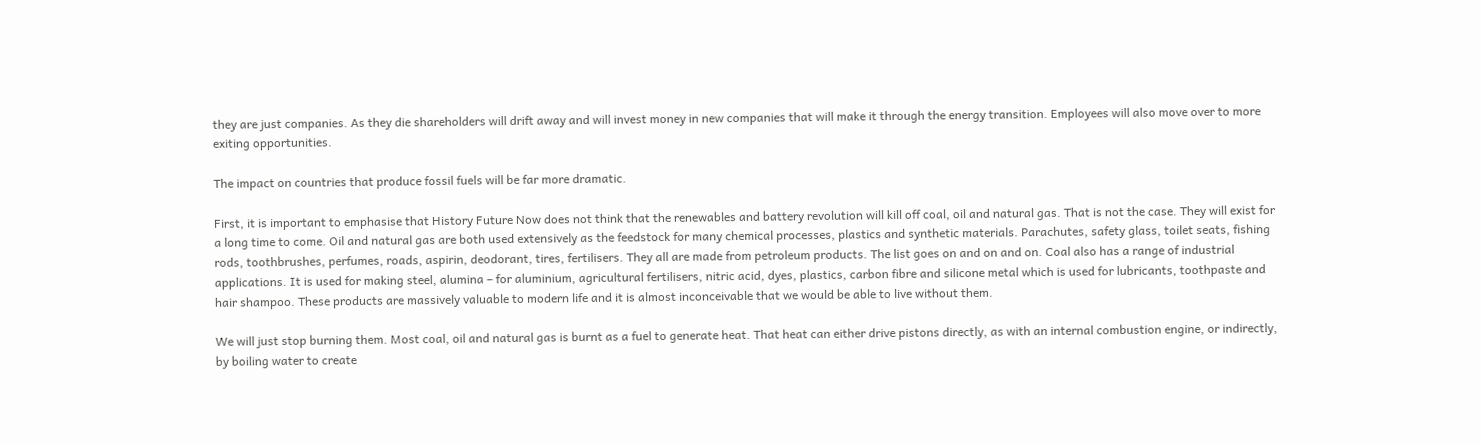they are just companies. As they die shareholders will drift away and will invest money in new companies that will make it through the energy transition. Employees will also move over to more exiting opportunities.

The impact on countries that produce fossil fuels will be far more dramatic.

First, it is important to emphasise that History Future Now does not think that the renewables and battery revolution will kill off coal, oil and natural gas. That is not the case. They will exist for a long time to come. Oil and natural gas are both used extensively as the feedstock for many chemical processes, plastics and synthetic materials. Parachutes, safety glass, toilet seats, fishing rods, toothbrushes, perfumes, roads, aspirin, deodorant, tires, fertilisers. They all are made from petroleum products. The list goes on and on and on. Coal also has a range of industrial applications. It is used for making steel, alumina – for aluminium, agricultural fertilisers, nitric acid, dyes, plastics, carbon fibre and silicone metal which is used for lubricants, toothpaste and hair shampoo. These products are massively valuable to modern life and it is almost inconceivable that we would be able to live without them.

We will just stop burning them. Most coal, oil and natural gas is burnt as a fuel to generate heat. That heat can either drive pistons directly, as with an internal combustion engine, or indirectly, by boiling water to create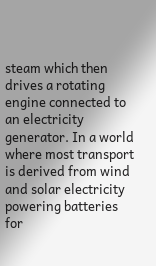steam which then drives a rotating engine connected to an electricity generator. In a world where most transport is derived from wind and solar electricity powering batteries for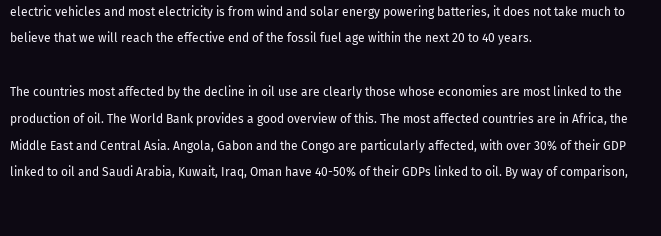electric vehicles and most electricity is from wind and solar energy powering batteries, it does not take much to believe that we will reach the effective end of the fossil fuel age within the next 20 to 40 years.

The countries most affected by the decline in oil use are clearly those whose economies are most linked to the production of oil. The World Bank provides a good overview of this. The most affected countries are in Africa, the Middle East and Central Asia. Angola, Gabon and the Congo are particularly affected, with over 30% of their GDP linked to oil and Saudi Arabia, Kuwait, Iraq, Oman have 40-50% of their GDPs linked to oil. By way of comparison,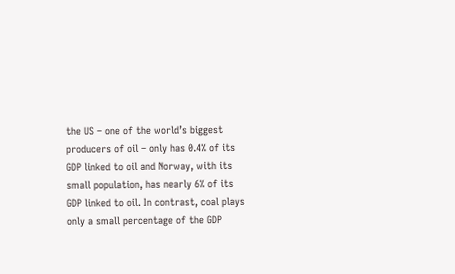the US – one of the world’s biggest producers of oil – only has 0.4% of its GDP linked to oil and Norway, with its small population, has nearly 6% of its GDP linked to oil. In contrast, coal plays only a small percentage of the GDP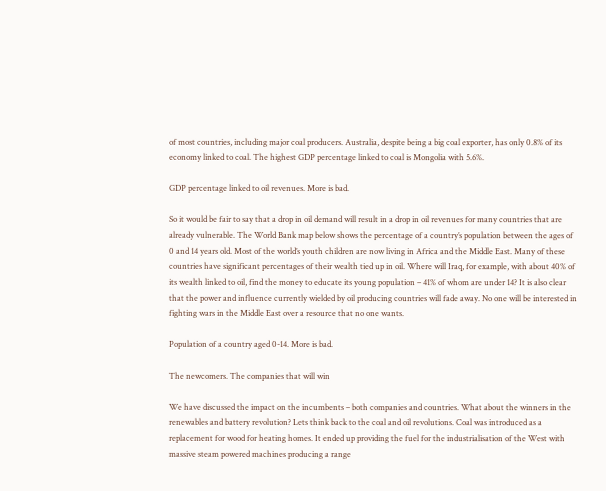of most countries, including major coal producers. Australia, despite being a big coal exporter, has only 0.8% of its economy linked to coal. The highest GDP percentage linked to coal is Mongolia with 5.6%.

GDP percentage linked to oil revenues. More is bad.

So it would be fair to say that a drop in oil demand will result in a drop in oil revenues for many countries that are already vulnerable. The World Bank map below shows the percentage of a country’s population between the ages of 0 and 14 years old. Most of the world’s youth children are now living in Africa and the Middle East. Many of these countries have significant percentages of their wealth tied up in oil. Where will Iraq, for example, with about 40% of its wealth linked to oil, find the money to educate its young population – 41% of whom are under 14? It is also clear that the power and influence currently wielded by oil producing countries will fade away. No one will be interested in fighting wars in the Middle East over a resource that no one wants.

Population of a country aged 0-14. More is bad.

The newcomers. The companies that will win

We have discussed the impact on the incumbents – both companies and countries. What about the winners in the renewables and battery revolution? Lets think back to the coal and oil revolutions. Coal was introduced as a replacement for wood for heating homes. It ended up providing the fuel for the industrialisation of the West with massive steam powered machines producing a range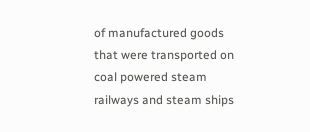of manufactured goods that were transported on coal powered steam railways and steam ships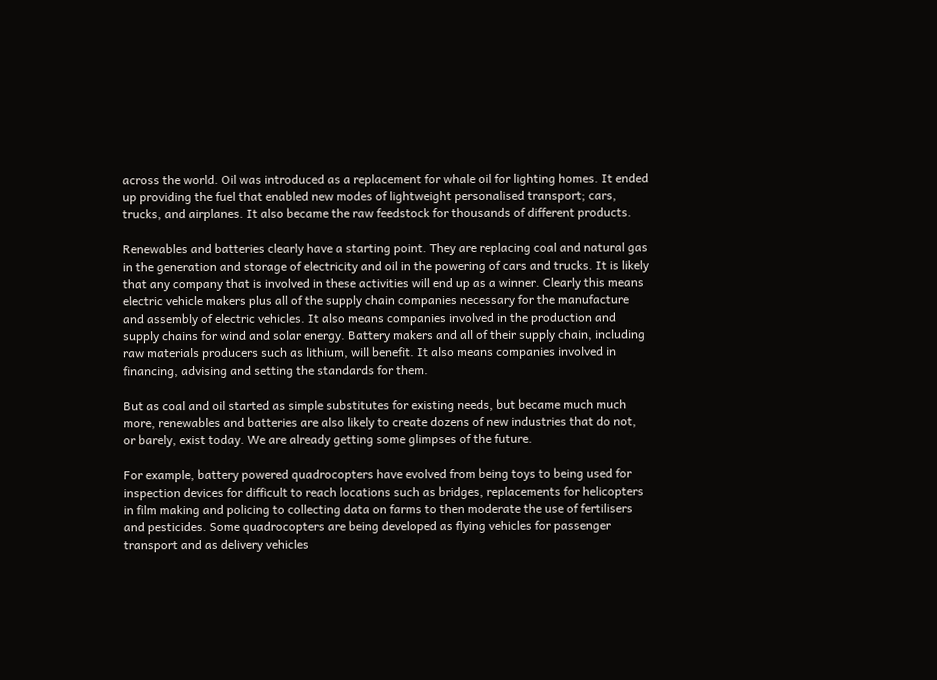across the world. Oil was introduced as a replacement for whale oil for lighting homes. It ended up providing the fuel that enabled new modes of lightweight personalised transport; cars, trucks, and airplanes. It also became the raw feedstock for thousands of different products.

Renewables and batteries clearly have a starting point. They are replacing coal and natural gas in the generation and storage of electricity and oil in the powering of cars and trucks. It is likely that any company that is involved in these activities will end up as a winner. Clearly this means electric vehicle makers plus all of the supply chain companies necessary for the manufacture and assembly of electric vehicles. It also means companies involved in the production and supply chains for wind and solar energy. Battery makers and all of their supply chain, including raw materials producers such as lithium, will benefit. It also means companies involved in financing, advising and setting the standards for them.

But as coal and oil started as simple substitutes for existing needs, but became much much more, renewables and batteries are also likely to create dozens of new industries that do not, or barely, exist today. We are already getting some glimpses of the future.

For example, battery powered quadrocopters have evolved from being toys to being used for inspection devices for difficult to reach locations such as bridges, replacements for helicopters in film making and policing to collecting data on farms to then moderate the use of fertilisers and pesticides. Some quadrocopters are being developed as flying vehicles for passenger transport and as delivery vehicles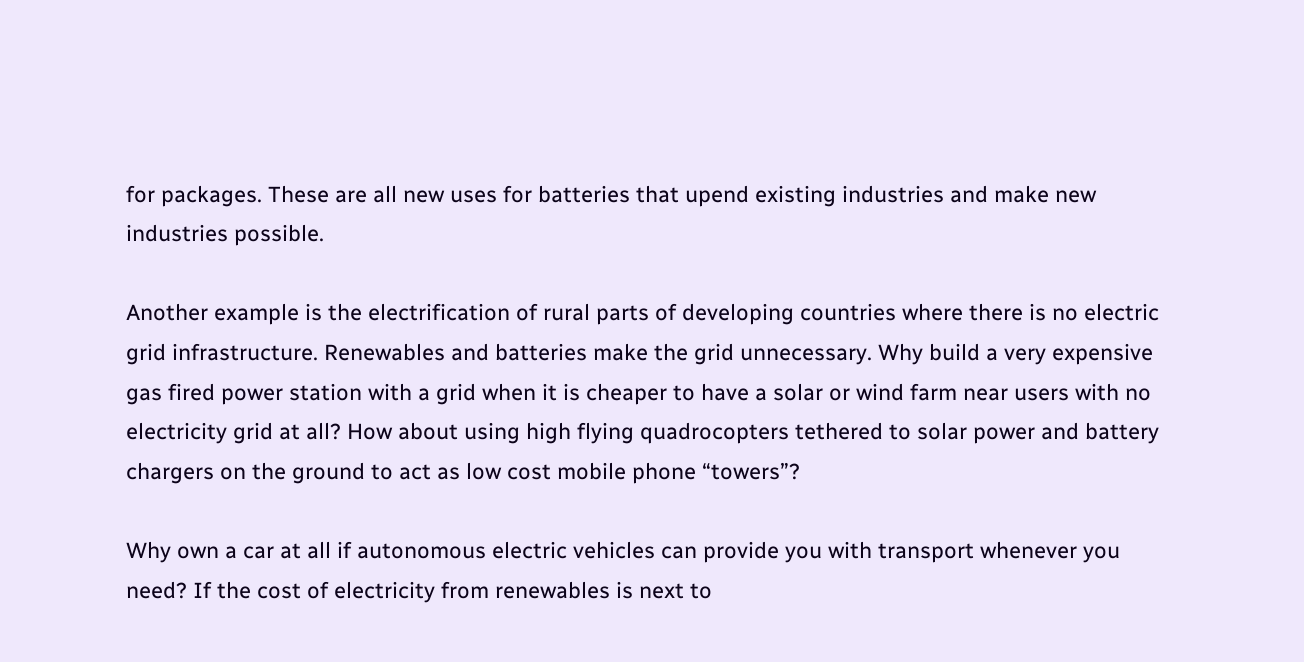for packages. These are all new uses for batteries that upend existing industries and make new industries possible.

Another example is the electrification of rural parts of developing countries where there is no electric grid infrastructure. Renewables and batteries make the grid unnecessary. Why build a very expensive gas fired power station with a grid when it is cheaper to have a solar or wind farm near users with no electricity grid at all? How about using high flying quadrocopters tethered to solar power and battery chargers on the ground to act as low cost mobile phone “towers”?

Why own a car at all if autonomous electric vehicles can provide you with transport whenever you need? If the cost of electricity from renewables is next to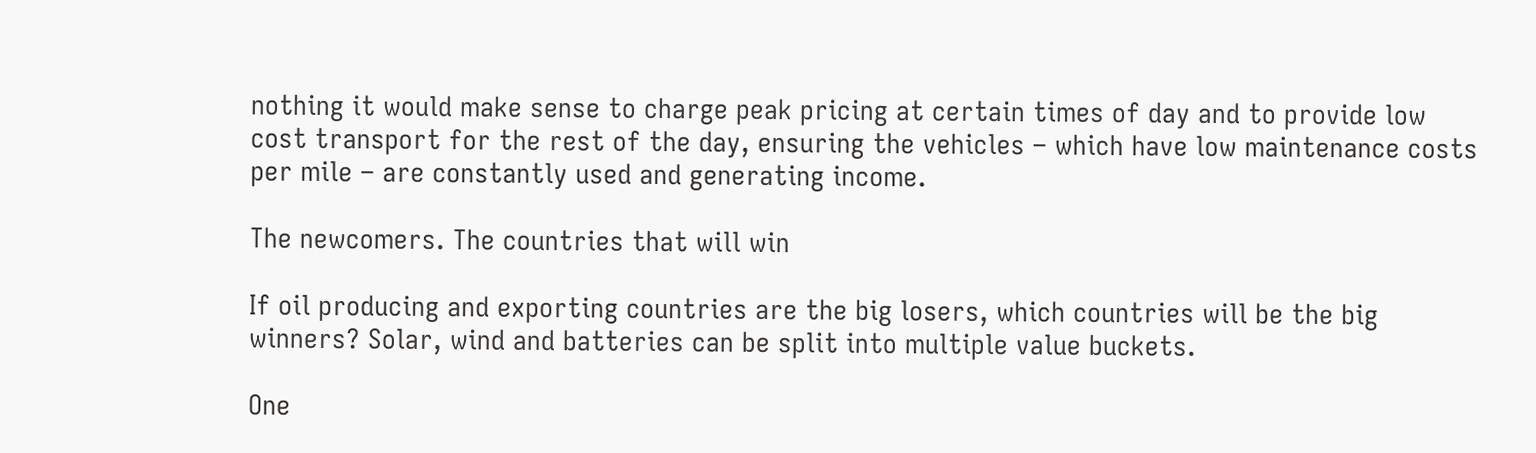nothing it would make sense to charge peak pricing at certain times of day and to provide low cost transport for the rest of the day, ensuring the vehicles – which have low maintenance costs per mile – are constantly used and generating income.

The newcomers. The countries that will win

If oil producing and exporting countries are the big losers, which countries will be the big winners? Solar, wind and batteries can be split into multiple value buckets.

One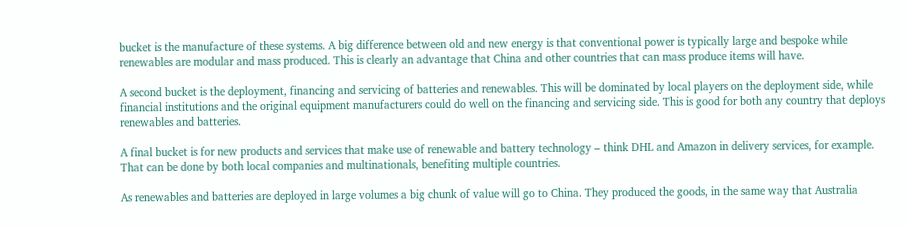bucket is the manufacture of these systems. A big difference between old and new energy is that conventional power is typically large and bespoke while renewables are modular and mass produced. This is clearly an advantage that China and other countries that can mass produce items will have.

A second bucket is the deployment, financing and servicing of batteries and renewables. This will be dominated by local players on the deployment side, while financial institutions and the original equipment manufacturers could do well on the financing and servicing side. This is good for both any country that deploys renewables and batteries.

A final bucket is for new products and services that make use of renewable and battery technology – think DHL and Amazon in delivery services, for example. That can be done by both local companies and multinationals, benefiting multiple countries.

As renewables and batteries are deployed in large volumes a big chunk of value will go to China. They produced the goods, in the same way that Australia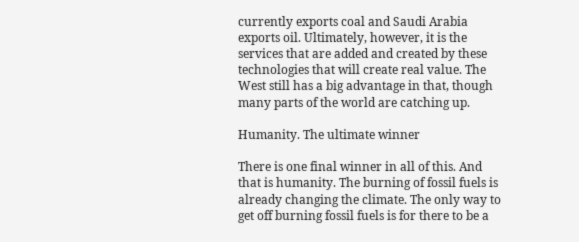currently exports coal and Saudi Arabia exports oil. Ultimately, however, it is the services that are added and created by these technologies that will create real value. The West still has a big advantage in that, though many parts of the world are catching up.

Humanity. The ultimate winner

There is one final winner in all of this. And that is humanity. The burning of fossil fuels is already changing the climate. The only way to get off burning fossil fuels is for there to be a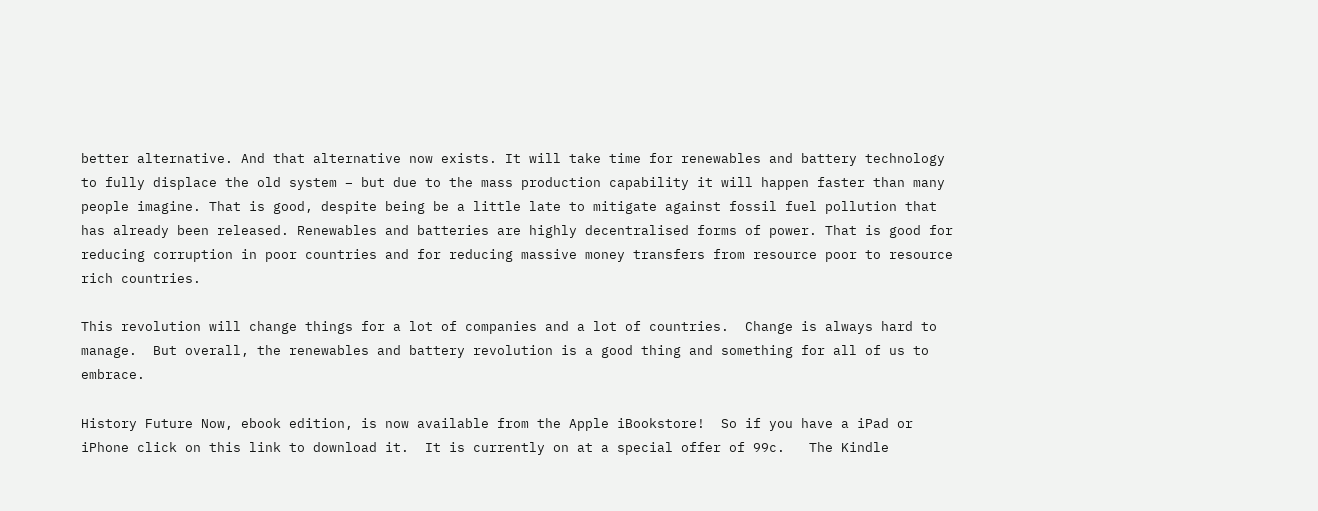better alternative. And that alternative now exists. It will take time for renewables and battery technology to fully displace the old system – but due to the mass production capability it will happen faster than many people imagine. That is good, despite being be a little late to mitigate against fossil fuel pollution that has already been released. Renewables and batteries are highly decentralised forms of power. That is good for reducing corruption in poor countries and for reducing massive money transfers from resource poor to resource rich countries.

This revolution will change things for a lot of companies and a lot of countries.  Change is always hard to manage.  But overall, the renewables and battery revolution is a good thing and something for all of us to embrace.

History Future Now, ebook edition, is now available from the Apple iBookstore!  So if you have a iPad or iPhone click on this link to download it.  It is currently on at a special offer of 99c.   The Kindle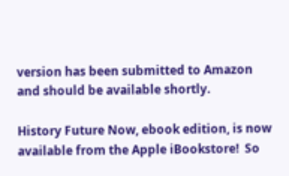version has been submitted to Amazon and should be available shortly.

History Future Now, ebook edition, is now available from the Apple iBookstore!  So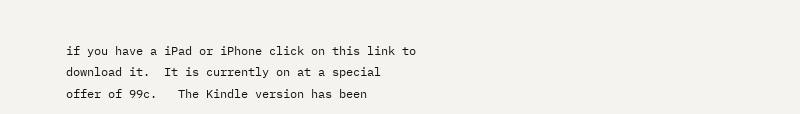if you have a iPad or iPhone click on this link to download it.  It is currently on at a special offer of 99c.   The Kindle version has been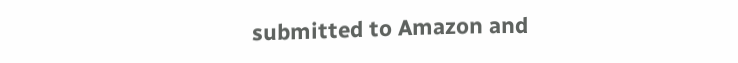submitted to Amazon and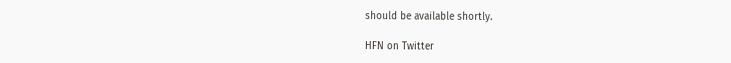should be available shortly.

HFN on Twitter